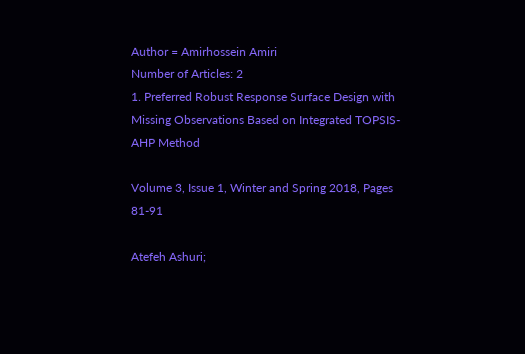Author = Amirhossein Amiri
Number of Articles: 2
1. Preferred Robust Response Surface Design with Missing Observations Based on Integrated TOPSIS-AHP Method

Volume 3, Issue 1, Winter and Spring 2018, Pages 81-91

Atefeh Ashuri;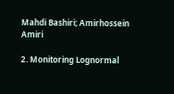Mahdi Bashiri; Amirhossein Amiri

2. Monitoring Lognormal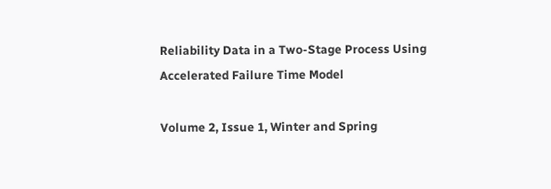Reliability Data in a Two-Stage Process Using Accelerated Failure Time Model

Volume 2, Issue 1, Winter and Spring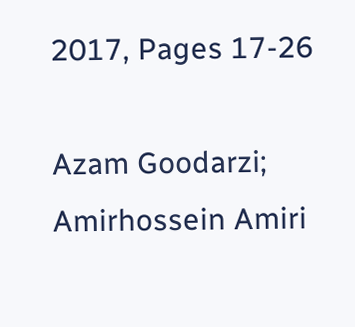2017, Pages 17-26

Azam Goodarzi; Amirhossein Amiri